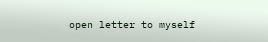open letter to myself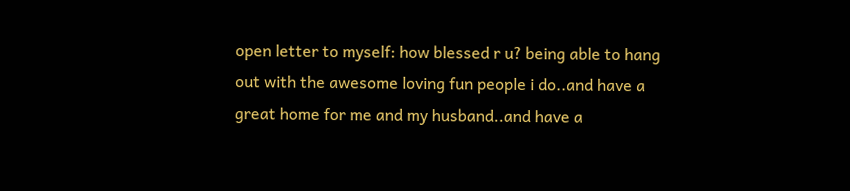open letter to myself: how blessed r u? being able to hang out with the awesome loving fun people i do..and have a great home for me and my husband..and have a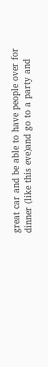great car and be able to have people over for dinner (like this eve)and go to a party and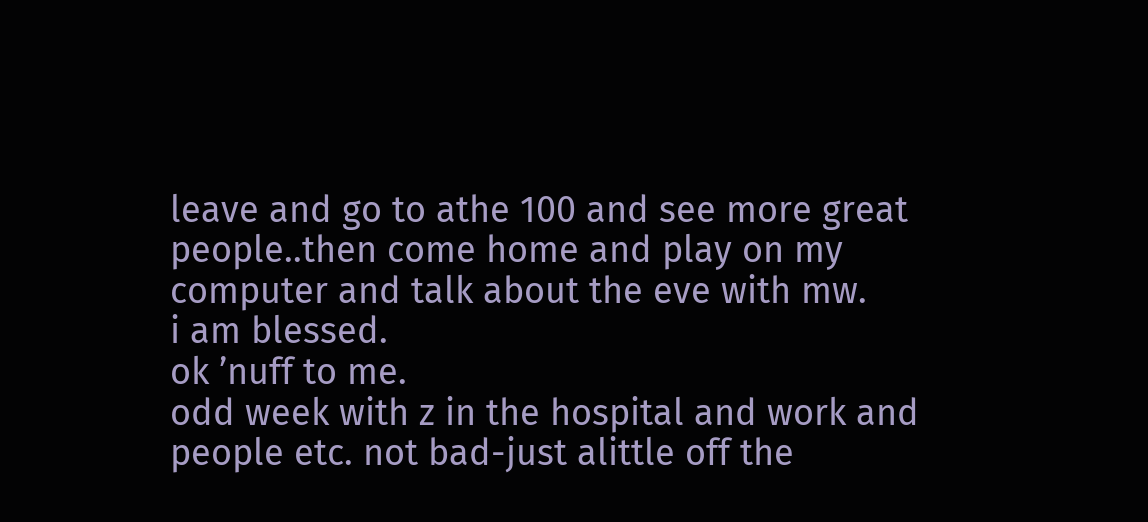leave and go to athe 100 and see more great people..then come home and play on my computer and talk about the eve with mw.
i am blessed.
ok ’nuff to me.
odd week with z in the hospital and work and people etc. not bad-just alittle off the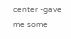center -gave me some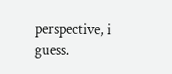perspective, i guess.